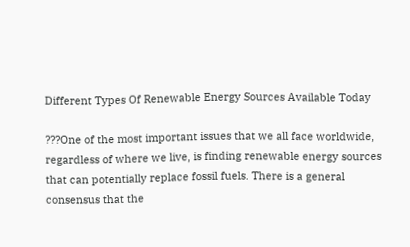Different Types Of Renewable Energy Sources Available Today

???One of the most important issues that we all face worldwide, regardless of where we live, is finding renewable energy sources that can potentially replace fossil fuels. There is a general consensus that the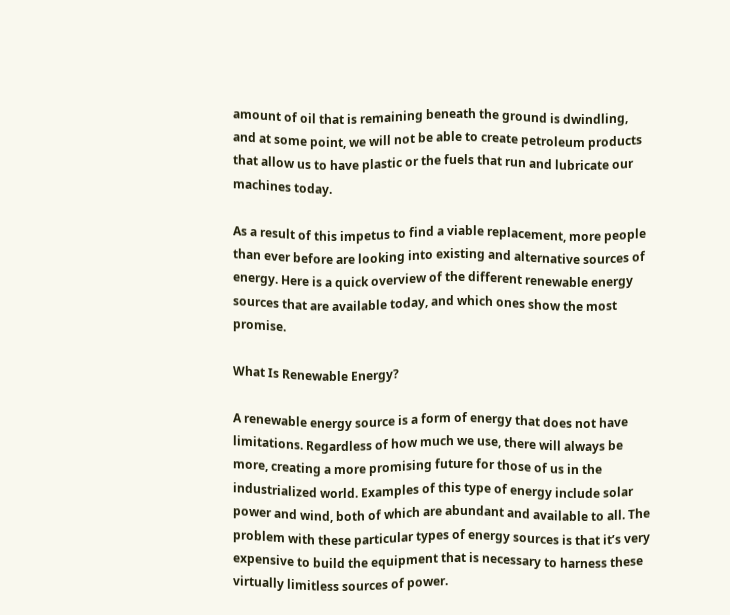amount of oil that is remaining beneath the ground is dwindling, and at some point, we will not be able to create petroleum products that allow us to have plastic or the fuels that run and lubricate our machines today.

As a result of this impetus to find a viable replacement, more people than ever before are looking into existing and alternative sources of energy. Here is a quick overview of the different renewable energy sources that are available today, and which ones show the most promise.

What Is Renewable Energy?

A renewable energy source is a form of energy that does not have limitations. Regardless of how much we use, there will always be more, creating a more promising future for those of us in the industrialized world. Examples of this type of energy include solar power and wind, both of which are abundant and available to all. The problem with these particular types of energy sources is that it’s very expensive to build the equipment that is necessary to harness these virtually limitless sources of power.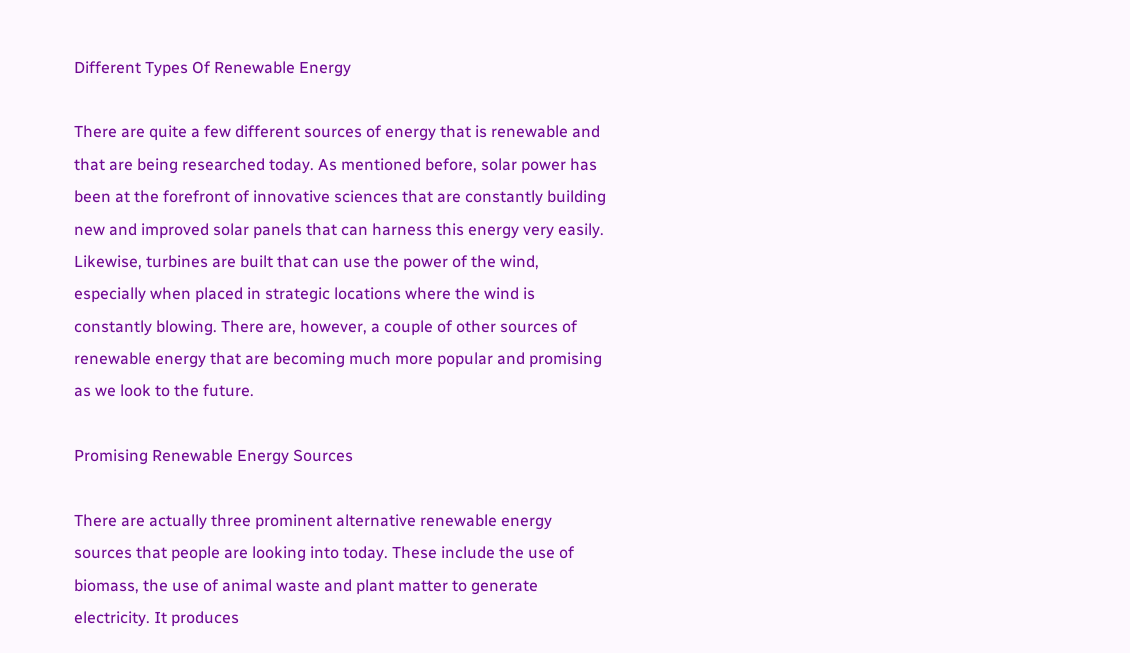Different Types Of Renewable Energy

There are quite a few different sources of energy that is renewable and that are being researched today. As mentioned before, solar power has been at the forefront of innovative sciences that are constantly building new and improved solar panels that can harness this energy very easily. Likewise, turbines are built that can use the power of the wind, especially when placed in strategic locations where the wind is constantly blowing. There are, however, a couple of other sources of renewable energy that are becoming much more popular and promising as we look to the future.

Promising Renewable Energy Sources

There are actually three prominent alternative renewable energy sources that people are looking into today. These include the use of biomass, the use of animal waste and plant matter to generate electricity. It produces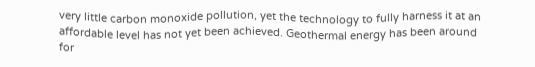very little carbon monoxide pollution, yet the technology to fully harness it at an affordable level has not yet been achieved. Geothermal energy has been around for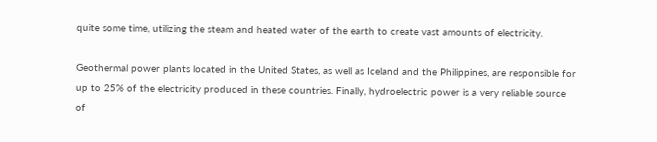quite some time, utilizing the steam and heated water of the earth to create vast amounts of electricity.

Geothermal power plants located in the United States, as well as Iceland and the Philippines, are responsible for up to 25% of the electricity produced in these countries. Finally, hydroelectric power is a very reliable source of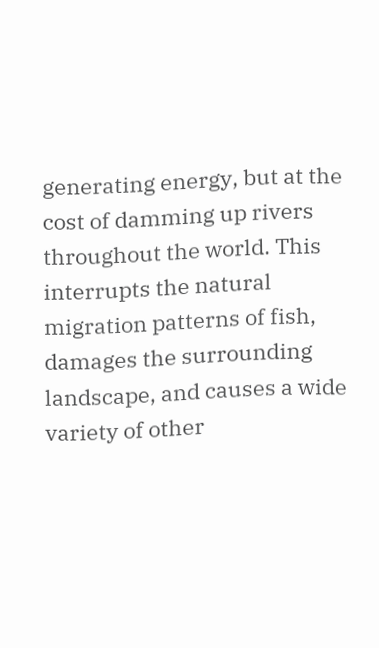generating energy, but at the cost of damming up rivers throughout the world. This interrupts the natural migration patterns of fish, damages the surrounding landscape, and causes a wide variety of other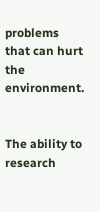problems that can hurt the environment.


The ability to research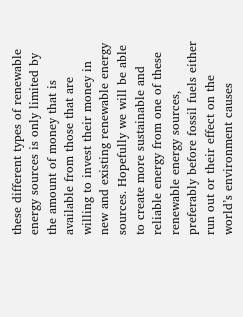these different types of renewable energy sources is only limited by the amount of money that is available from those that are willing to invest their money in new and existing renewable energy sources. Hopefully we will be able to create more sustainable and reliable energy from one of these renewable energy sources, preferably before fossil fuels either run out or their effect on the world’s environment causes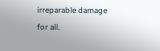irreparable damage for all.